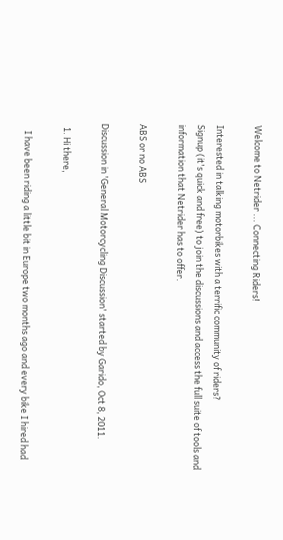Welcome to Netrider ... Connecting Riders!

Interested in talking motorbikes with a terrific community of riders?
Signup (it's quick and free) to join the discussions and access the full suite of tools and information that Netrider has to offer.

ABS or no ABS

Discussion in 'General Motorcycling Discussion' started by Garido, Oct 8, 2011.

  1. Hi there,

    I have been riding a little bit in Europe two months ago and every bike I hired had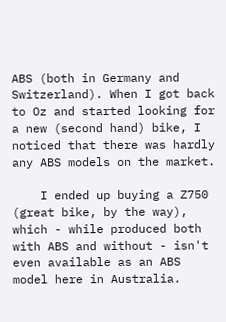ABS (both in Germany and Switzerland). When I got back to Oz and started looking for a new (second hand) bike, I noticed that there was hardly any ABS models on the market.

    I ended up buying a Z750 (great bike, by the way), which - while produced both with ABS and without - isn't even available as an ABS model here in Australia.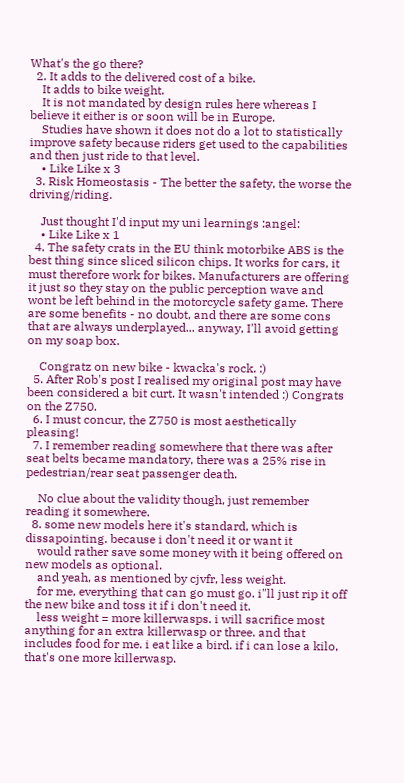What's the go there?
  2. It adds to the delivered cost of a bike.
    It adds to bike weight.
    It is not mandated by design rules here whereas I believe it either is or soon will be in Europe.
    Studies have shown it does not do a lot to statistically improve safety because riders get used to the capabilities and then just ride to that level.
    • Like Like x 3
  3. Risk Homeostasis - The better the safety, the worse the driving/riding.

    Just thought I'd input my uni learnings :angel:
    • Like Like x 1
  4. The safety crats in the EU think motorbike ABS is the best thing since sliced silicon chips. It works for cars, it must therefore work for bikes. Manufacturers are offering it just so they stay on the public perception wave and wont be left behind in the motorcycle safety game. There are some benefits - no doubt, and there are some cons that are always underplayed... anyway, I'll avoid getting on my soap box.

    Congratz on new bike - kwacka's rock. :)
  5. After Rob's post I realised my original post may have been considered a bit curt. It wasn't intended :) Congrats on the Z750.
  6. I must concur, the Z750 is most aesthetically pleasing!
  7. I remember reading somewhere that there was after seat belts became mandatory, there was a 25% rise in pedestrian/rear seat passenger death.

    No clue about the validity though, just remember reading it somewhere.
  8. some new models here it's standard, which is dissapointing. because i don't need it or want it
    would rather save some money with it being offered on new models as optional.
    and yeah, as mentioned by cjvfr, less weight.
    for me, everything that can go must go. i"ll just rip it off the new bike and toss it if i don't need it.
    less weight = more killerwasps. i will sacrifice most anything for an extra killerwasp or three. and that includes food for me. i eat like a bird. if i can lose a kilo, that's one more killerwasp.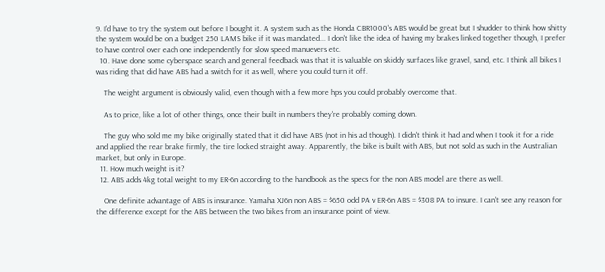9. I'd have to try the system out before I bought it. A system such as the Honda CBR1000's ABS would be great but I shudder to think how shitty the system would be on a budget 250 LAMS bike if it was mandated... I don't like the idea of having my brakes linked together though, I prefer to have control over each one independently for slow speed manuevers etc.
  10. Have done some cyberspace search and general feedback was that it is valuable on skiddy surfaces like gravel, sand, etc. I think all bikes I was riding that did have ABS had a switch for it as well, where you could turn it off.

    The weight argument is obviously valid, even though with a few more hps you could probably overcome that.

    As to price, like a lot of other things, once their built in numbers they're probably coming down.

    The guy who sold me my bike originally stated that it did have ABS (not in his ad though). I didn't think it had and when I took it for a ride and applied the rear brake firmly, the tire locked straight away. Apparently, the bike is built with ABS, but not sold as such in the Australian market, but only in Europe.
  11. How much weight is it?
  12. ABS adds 4kg total weight to my ER-6n according to the handbook as the specs for the non ABS model are there as well.

    One definite advantage of ABS is insurance. Yamaha XJ6n non ABS = $650 odd PA v ER-6n ABS = $308 PA to insure. I can't see any reason for the difference except for the ABS between the two bikes from an insurance point of view.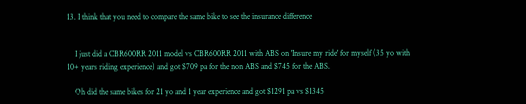13. I think that you need to compare the same bike to see the insurance difference


    I just did a CBR600RR 2011 model vs CBR600RR 2011 with ABS on 'Insure my ride' for myself (35 yo with 10+ years riding experience) and got $709 pa for the non ABS and $745 for the ABS.

    Oh did the same bikes for 21 yo and 1 year experience and got $1291 pa vs $1345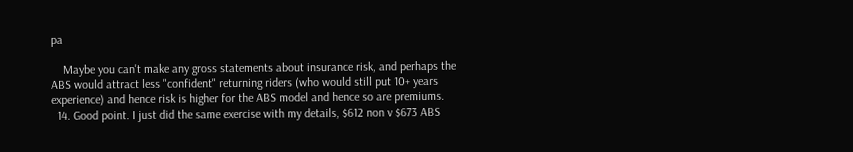pa

    Maybe you can't make any gross statements about insurance risk, and perhaps the ABS would attract less "confident" returning riders (who would still put 10+ years experience) and hence risk is higher for the ABS model and hence so are premiums.
  14. Good point. I just did the same exercise with my details, $612 non v $673 ABS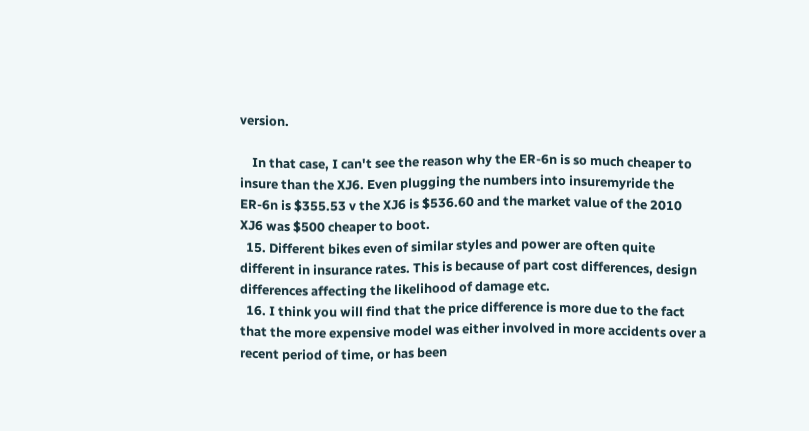version.

    In that case, I can't see the reason why the ER-6n is so much cheaper to insure than the XJ6. Even plugging the numbers into insuremyride the ER-6n is $355.53 v the XJ6 is $536.60 and the market value of the 2010 XJ6 was $500 cheaper to boot.
  15. Different bikes even of similar styles and power are often quite different in insurance rates. This is because of part cost differences, design differences affecting the likelihood of damage etc.
  16. I think you will find that the price difference is more due to the fact that the more expensive model was either involved in more accidents over a recent period of time, or has been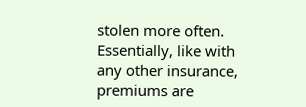stolen more often. Essentially, like with any other insurance, premiums are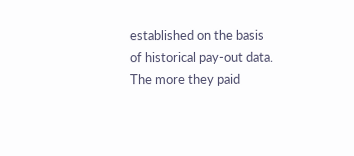established on the basis of historical pay-out data. The more they paid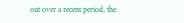out over a recent period, the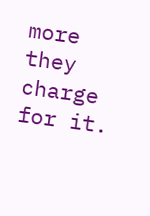more they charge for it.